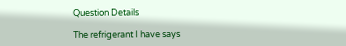Question Details

The refrigerant I have says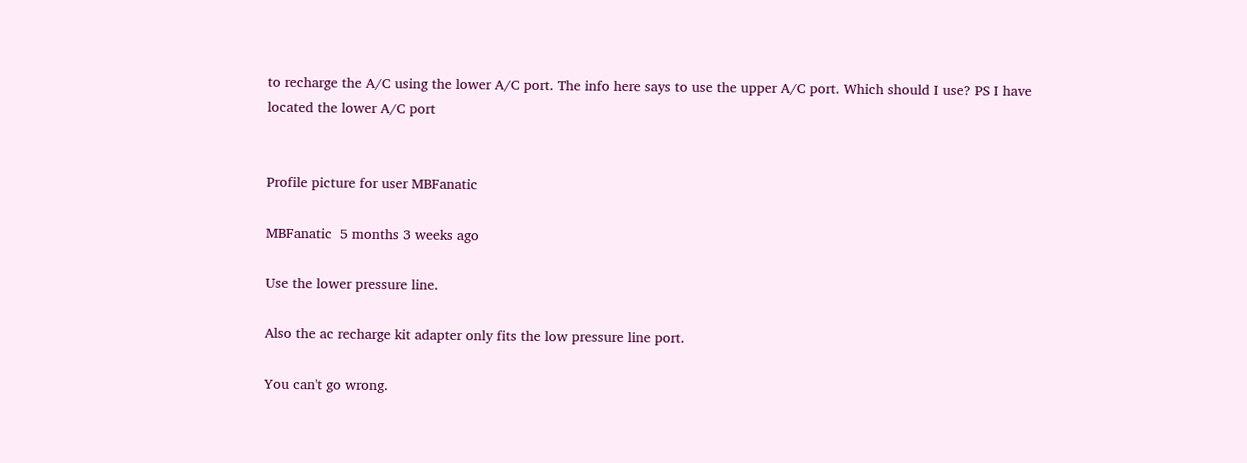to recharge the A/C using the lower A/C port. The info here says to use the upper A/C port. Which should I use? PS I have located the lower A/C port


Profile picture for user MBFanatic

MBFanatic  5 months 3 weeks ago

Use the lower pressure line.

Also the ac recharge kit adapter only fits the low pressure line port.

You can't go wrong.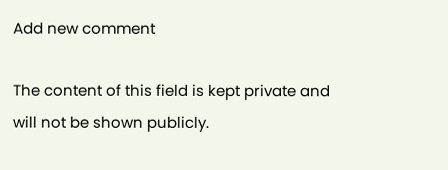Add new comment

The content of this field is kept private and will not be shown publicly.